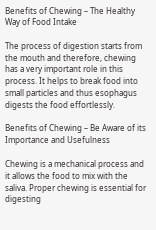Benefits of Chewing – The Healthy Way of Food Intake

The process of digestion starts from the mouth and therefore, chewing has a very important role in this process. It helps to break food into small particles and thus esophagus digests the food effortlessly.

Benefits of Chewing – Be Aware of its Importance and Usefulness

Chewing is a mechanical process and it allows the food to mix with the saliva. Proper chewing is essential for digesting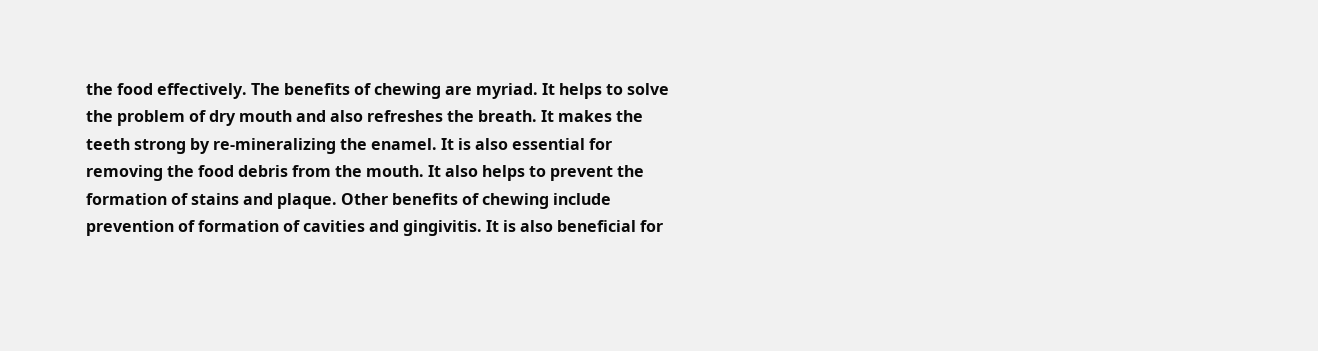the food effectively. The benefits of chewing are myriad. It helps to solve the problem of dry mouth and also refreshes the breath. It makes the teeth strong by re-mineralizing the enamel. It is also essential for removing the food debris from the mouth. It also helps to prevent the formation of stains and plaque. Other benefits of chewing include prevention of formation of cavities and gingivitis. It is also beneficial for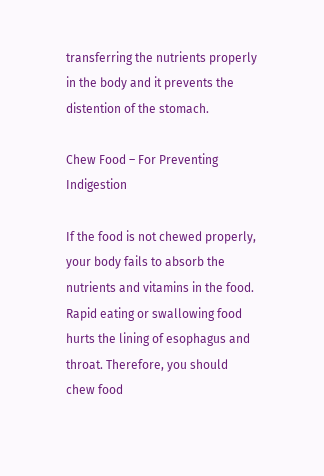transferring the nutrients properly in the body and it prevents the distention of the stomach.

Chew Food – For Preventing Indigestion

If the food is not chewed properly, your body fails to absorb the nutrients and vitamins in the food. Rapid eating or swallowing food hurts the lining of esophagus and throat. Therefore, you should chew food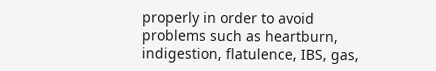properly in order to avoid problems such as heartburn, indigestion, flatulence, IBS, gas,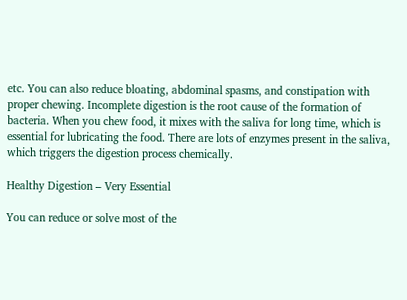etc. You can also reduce bloating, abdominal spasms, and constipation with proper chewing. Incomplete digestion is the root cause of the formation of bacteria. When you chew food, it mixes with the saliva for long time, which is essential for lubricating the food. There are lots of enzymes present in the saliva, which triggers the digestion process chemically.

Healthy Digestion – Very Essential

You can reduce or solve most of the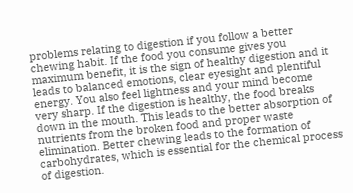problems relating to digestion if you follow a better chewing habit. If the food you consume gives you maximum benefit, it is the sign of healthy digestion and it leads to balanced emotions, clear eyesight and plentiful energy. You also feel lightness and your mind become very sharp. If the digestion is healthy, the food breaks down in the mouth. This leads to the better absorption of nutrients from the broken food and proper waste elimination. Better chewing leads to the formation of carbohydrates, which is essential for the chemical process of digestion.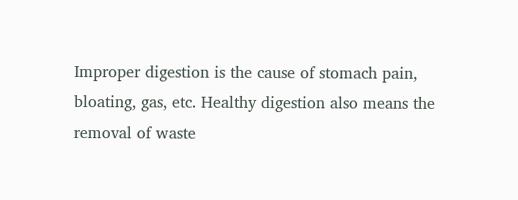Improper digestion is the cause of stomach pain, bloating, gas, etc. Healthy digestion also means the removal of waste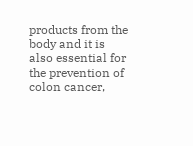products from the body and it is also essential for the prevention of colon cancer,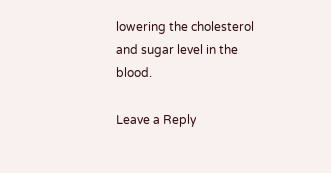lowering the cholesterol and sugar level in the blood.

Leave a Reply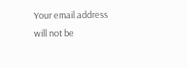Your email address will not be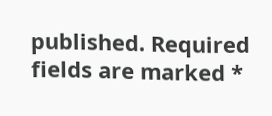published. Required fields are marked *